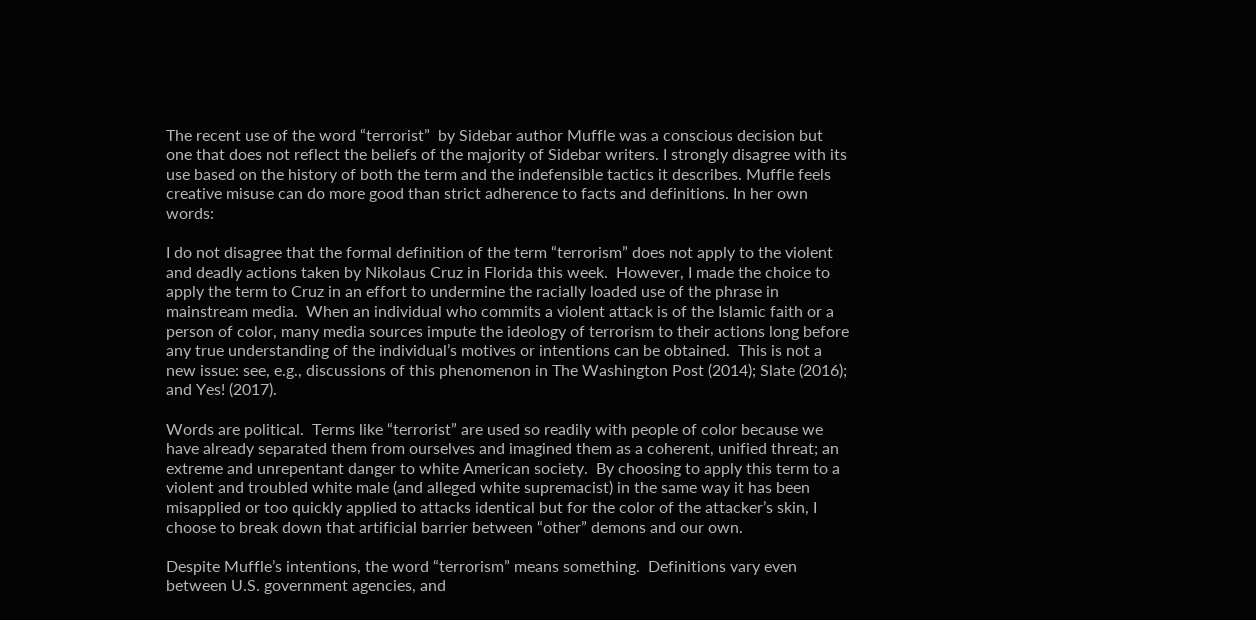The recent use of the word “terrorist”  by Sidebar author Muffle was a conscious decision but one that does not reflect the beliefs of the majority of Sidebar writers. I strongly disagree with its use based on the history of both the term and the indefensible tactics it describes. Muffle feels creative misuse can do more good than strict adherence to facts and definitions. In her own words:

I do not disagree that the formal definition of the term “terrorism” does not apply to the violent and deadly actions taken by Nikolaus Cruz in Florida this week.  However, I made the choice to apply the term to Cruz in an effort to undermine the racially loaded use of the phrase in mainstream media.  When an individual who commits a violent attack is of the Islamic faith or a person of color, many media sources impute the ideology of terrorism to their actions long before any true understanding of the individual’s motives or intentions can be obtained.  This is not a new issue: see, e.g., discussions of this phenomenon in The Washington Post (2014); Slate (2016); and Yes! (2017).

Words are political.  Terms like “terrorist” are used so readily with people of color because we have already separated them from ourselves and imagined them as a coherent, unified threat; an extreme and unrepentant danger to white American society.  By choosing to apply this term to a violent and troubled white male (and alleged white supremacist) in the same way it has been misapplied or too quickly applied to attacks identical but for the color of the attacker’s skin, I choose to break down that artificial barrier between “other” demons and our own.

Despite Muffle’s intentions, the word “terrorism” means something.  Definitions vary even between U.S. government agencies, and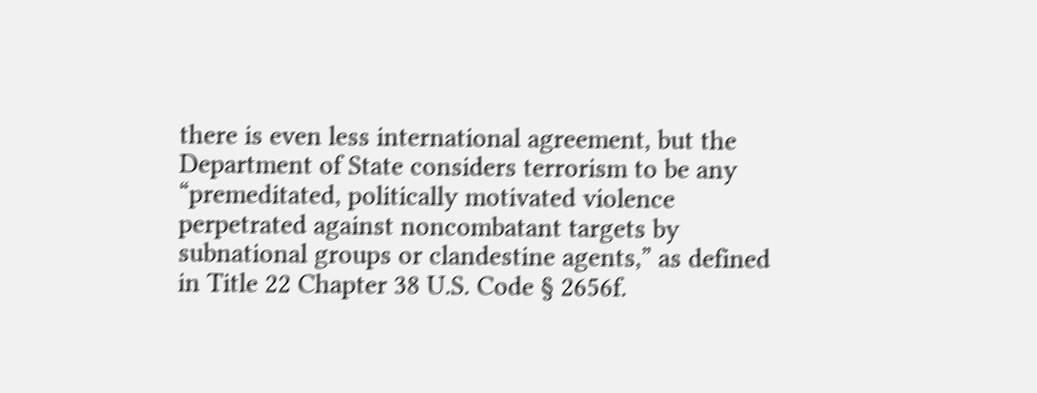there is even less international agreement, but the Department of State considers terrorism to be any “premeditated, politically motivated violence perpetrated against noncombatant targets by subnational groups or clandestine agents,” as defined in Title 22 Chapter 38 U.S. Code § 2656f.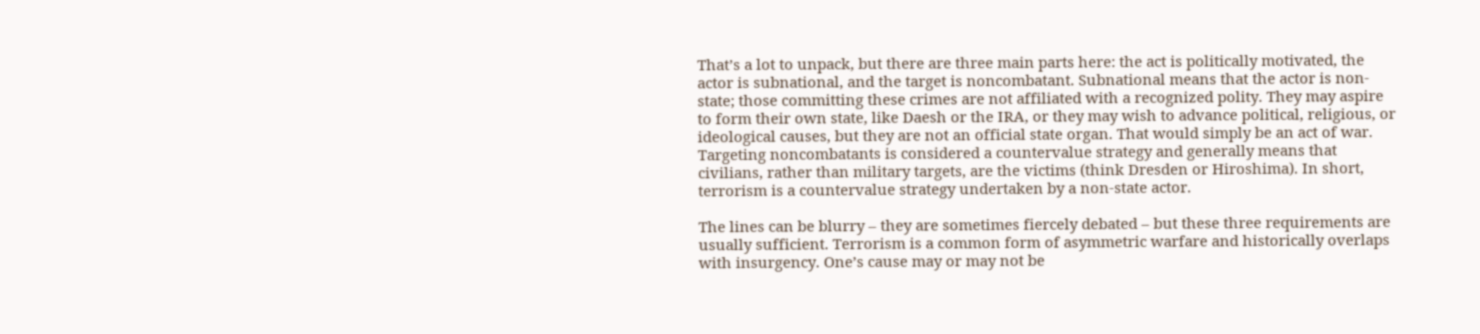That’s a lot to unpack, but there are three main parts here: the act is politically motivated, the actor is subnational, and the target is noncombatant. Subnational means that the actor is non-state; those committing these crimes are not affiliated with a recognized polity. They may aspire to form their own state, like Daesh or the IRA, or they may wish to advance political, religious, or ideological causes, but they are not an official state organ. That would simply be an act of war. Targeting noncombatants is considered a countervalue strategy and generally means that civilians, rather than military targets, are the victims (think Dresden or Hiroshima). In short, terrorism is a countervalue strategy undertaken by a non-state actor.

The lines can be blurry – they are sometimes fiercely debated – but these three requirements are usually sufficient. Terrorism is a common form of asymmetric warfare and historically overlaps with insurgency. One’s cause may or may not be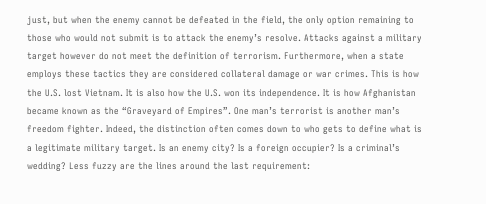just, but when the enemy cannot be defeated in the field, the only option remaining to those who would not submit is to attack the enemy’s resolve. Attacks against a military target however do not meet the definition of terrorism. Furthermore, when a state employs these tactics they are considered collateral damage or war crimes. This is how the U.S. lost Vietnam. It is also how the U.S. won its independence. It is how Afghanistan became known as the “Graveyard of Empires”. One man’s terrorist is another man’s freedom fighter. Indeed, the distinction often comes down to who gets to define what is a legitimate military target. Is an enemy city? Is a foreign occupier? Is a criminal’s wedding? Less fuzzy are the lines around the last requirement: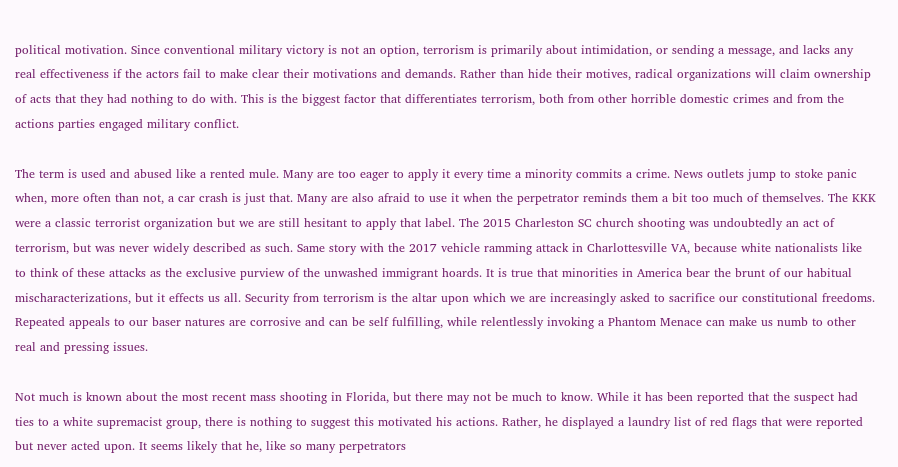political motivation. Since conventional military victory is not an option, terrorism is primarily about intimidation, or sending a message, and lacks any real effectiveness if the actors fail to make clear their motivations and demands. Rather than hide their motives, radical organizations will claim ownership of acts that they had nothing to do with. This is the biggest factor that differentiates terrorism, both from other horrible domestic crimes and from the actions parties engaged military conflict.

The term is used and abused like a rented mule. Many are too eager to apply it every time a minority commits a crime. News outlets jump to stoke panic when, more often than not, a car crash is just that. Many are also afraid to use it when the perpetrator reminds them a bit too much of themselves. The KKK were a classic terrorist organization but we are still hesitant to apply that label. The 2015 Charleston SC church shooting was undoubtedly an act of terrorism, but was never widely described as such. Same story with the 2017 vehicle ramming attack in Charlottesville VA, because white nationalists like to think of these attacks as the exclusive purview of the unwashed immigrant hoards. It is true that minorities in America bear the brunt of our habitual mischaracterizations, but it effects us all. Security from terrorism is the altar upon which we are increasingly asked to sacrifice our constitutional freedoms. Repeated appeals to our baser natures are corrosive and can be self fulfilling, while relentlessly invoking a Phantom Menace can make us numb to other real and pressing issues.

Not much is known about the most recent mass shooting in Florida, but there may not be much to know. While it has been reported that the suspect had ties to a white supremacist group, there is nothing to suggest this motivated his actions. Rather, he displayed a laundry list of red flags that were reported but never acted upon. It seems likely that he, like so many perpetrators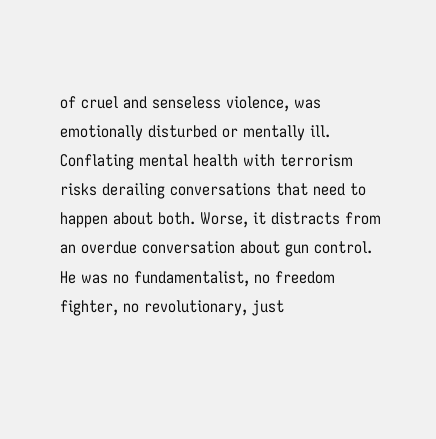of cruel and senseless violence, was emotionally disturbed or mentally ill. Conflating mental health with terrorism risks derailing conversations that need to happen about both. Worse, it distracts from an overdue conversation about gun control. He was no fundamentalist, no freedom fighter, no revolutionary, just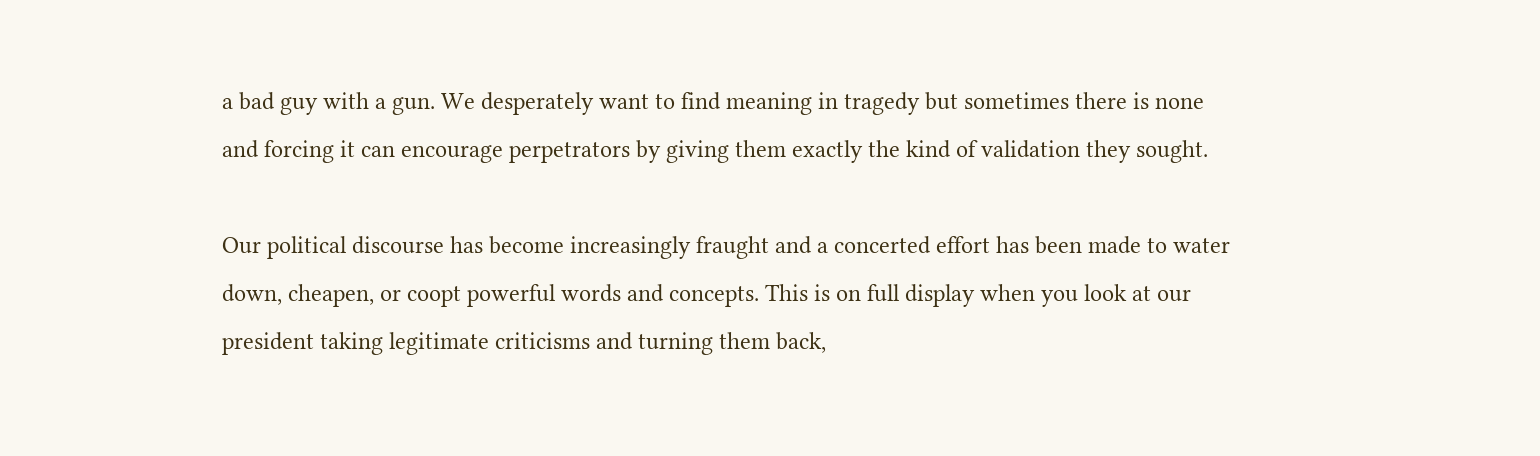a bad guy with a gun. We desperately want to find meaning in tragedy but sometimes there is none and forcing it can encourage perpetrators by giving them exactly the kind of validation they sought.

Our political discourse has become increasingly fraught and a concerted effort has been made to water down, cheapen, or coopt powerful words and concepts. This is on full display when you look at our president taking legitimate criticisms and turning them back,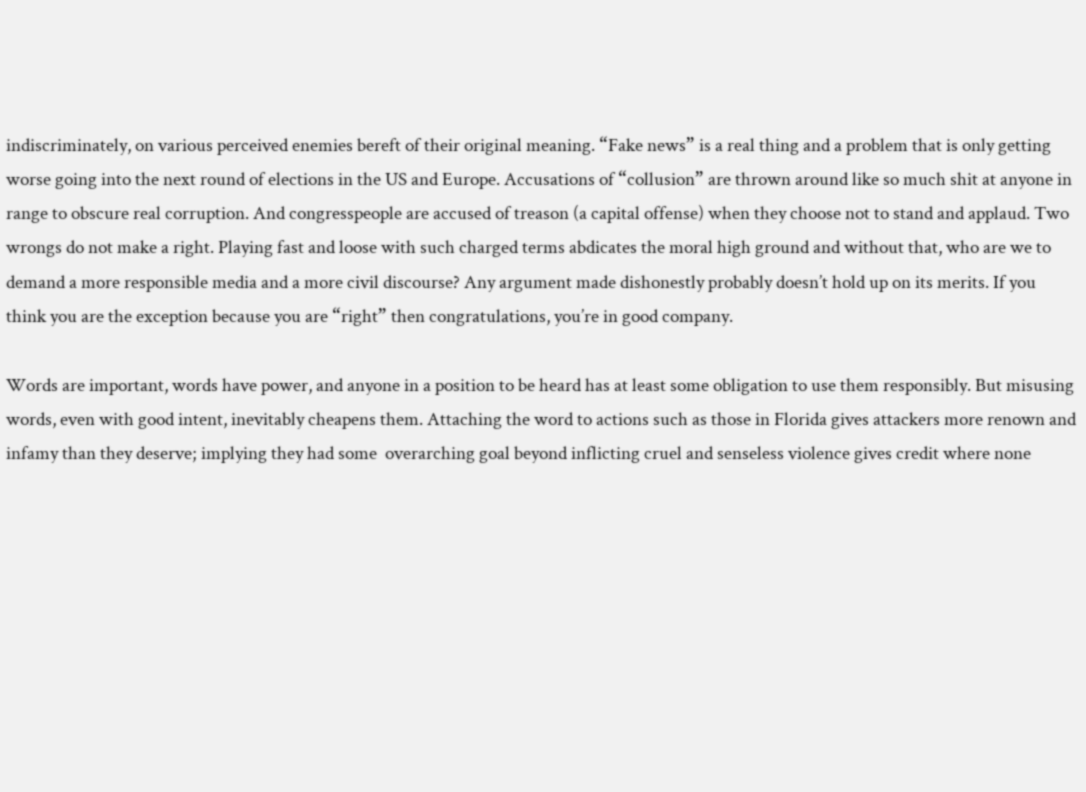indiscriminately, on various perceived enemies bereft of their original meaning. “Fake news” is a real thing and a problem that is only getting worse going into the next round of elections in the US and Europe. Accusations of “collusion” are thrown around like so much shit at anyone in range to obscure real corruption. And congresspeople are accused of treason (a capital offense) when they choose not to stand and applaud. Two wrongs do not make a right. Playing fast and loose with such charged terms abdicates the moral high ground and without that, who are we to demand a more responsible media and a more civil discourse? Any argument made dishonestly probably doesn’t hold up on its merits. If you think you are the exception because you are “right” then congratulations, you’re in good company.

Words are important, words have power, and anyone in a position to be heard has at least some obligation to use them responsibly. But misusing words, even with good intent, inevitably cheapens them. Attaching the word to actions such as those in Florida gives attackers more renown and infamy than they deserve; implying they had some  overarching goal beyond inflicting cruel and senseless violence gives credit where none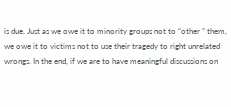is due. Just as we owe it to minority groups not to “other ” them, we owe it to victims not to use their tragedy to right unrelated wrongs. In the end, if we are to have meaningful discussions on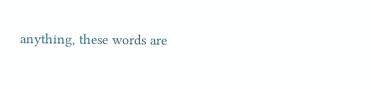anything, these words are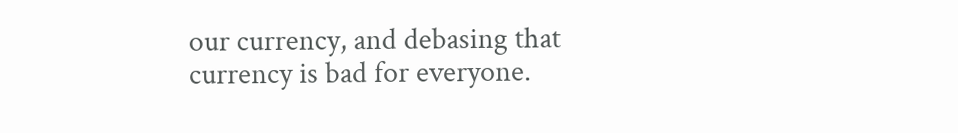our currency, and debasing that currency is bad for everyone.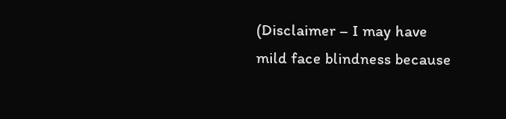(Disclaimer – I may have mild face blindness because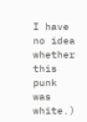I have no idea whether this punk was white.)